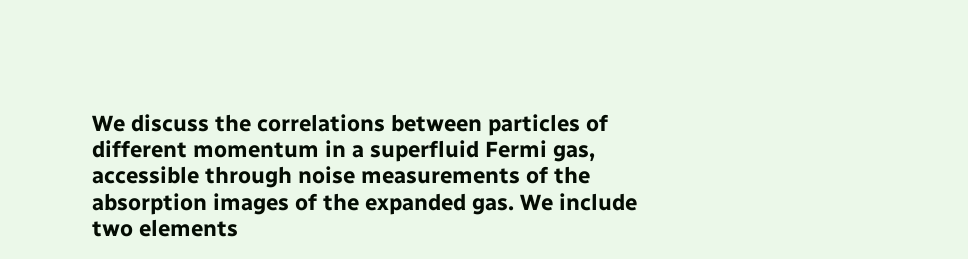We discuss the correlations between particles of different momentum in a superfluid Fermi gas, accessible through noise measurements of the absorption images of the expanded gas. We include two elements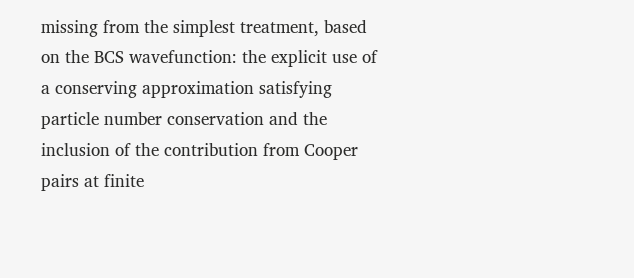missing from the simplest treatment, based on the BCS wavefunction: the explicit use of a conserving approximation satisfying particle number conservation and the inclusion of the contribution from Cooper pairs at finite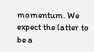momentum. We expect the latter to be a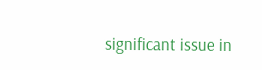significant issue in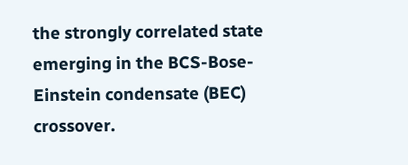the strongly correlated state emerging in the BCS-Bose-Einstein condensate (BEC) crossover.